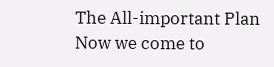The All-important Plan
Now we come to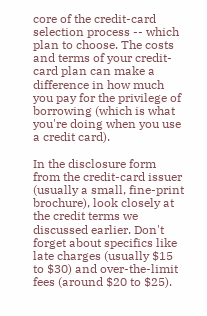core of the credit-card selection process -- which plan to choose. The costs and terms of your credit-card plan can make a difference in how much you pay for the privilege of borrowing (which is what you're doing when you use a credit card).

In the disclosure form from the credit-card issuer (usually a small, fine-print brochure), look closely at the credit terms we discussed earlier. Don't forget about specifics like late charges (usually $15 to $30) and over-the-limit fees (around $20 to $25).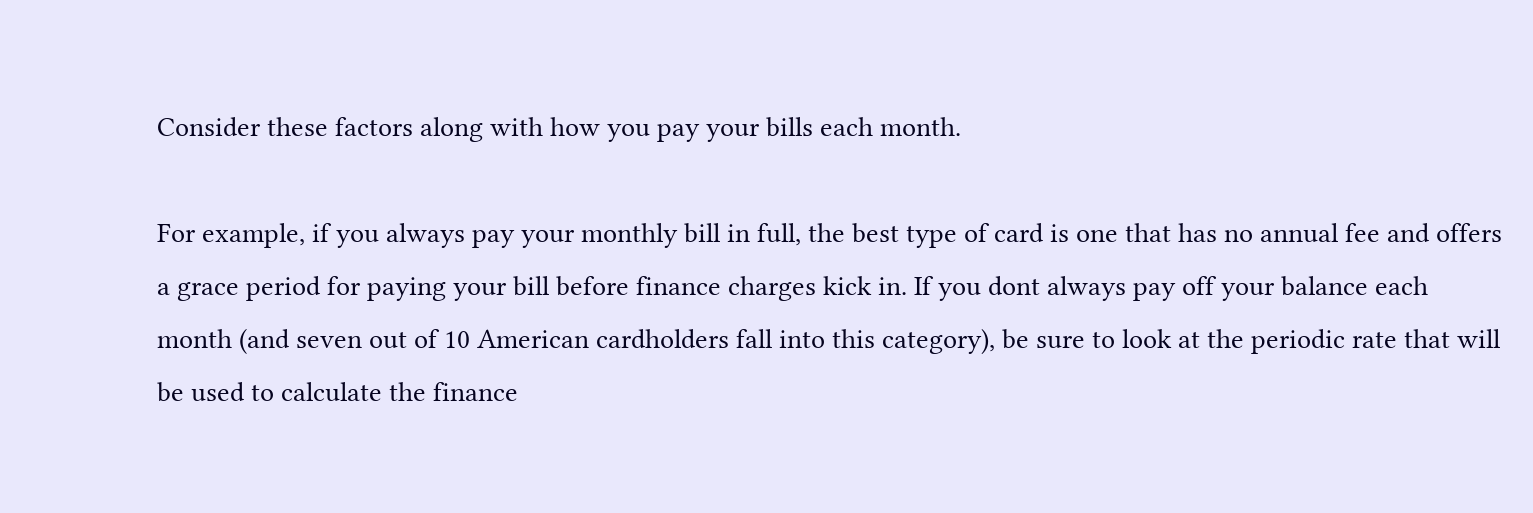Consider these factors along with how you pay your bills each month.

For example, if you always pay your monthly bill in full, the best type of card is one that has no annual fee and offers a grace period for paying your bill before finance charges kick in. If you dont always pay off your balance each month (and seven out of 10 American cardholders fall into this category), be sure to look at the periodic rate that will be used to calculate the finance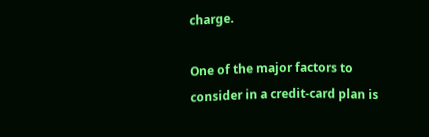charge.

One of the major factors to consider in a credit-card plan is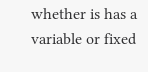whether is has a variable or fixed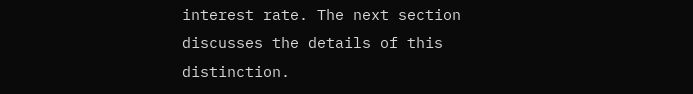interest rate. The next section discusses the details of this distinction.